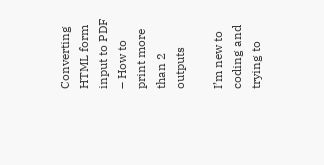Converting HTML form input to PDF – How to print more than 2 outputs

I’m new to coding and trying to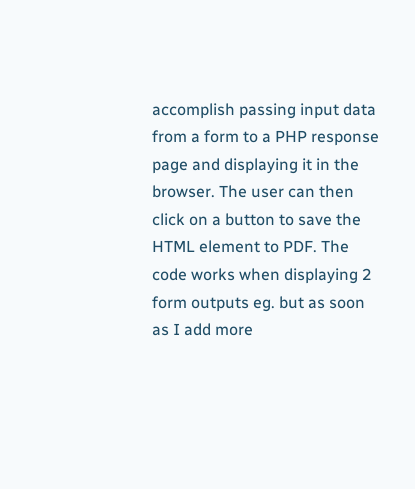accomplish passing input data from a form to a PHP response page and displaying it in the browser. The user can then click on a button to save the HTML element to PDF. The code works when displaying 2 form outputs eg. but as soon as I add more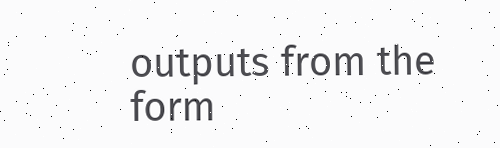outputs from the form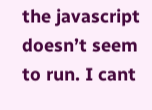the javascript doesn’t seem to run. I cant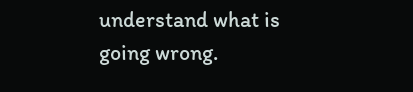understand what is going wrong.